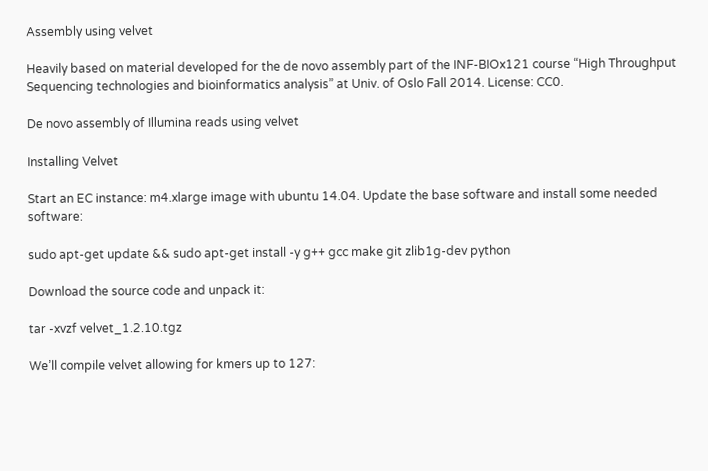Assembly using velvet

Heavily based on material developed for the de novo assembly part of the INF-BIOx121 course “High Throughput Sequencing technologies and bioinformatics analysis” at Univ. of Oslo Fall 2014. License: CC0.

De novo assembly of Illumina reads using velvet

Installing Velvet

Start an EC instance: m4.xlarge image with ubuntu 14.04. Update the base software and install some needed software:

sudo apt-get update && sudo apt-get install -y g++ gcc make git zlib1g-dev python

Download the source code and unpack it:

tar -xvzf velvet_1.2.10.tgz

We’ll compile velvet allowing for kmers up to 127: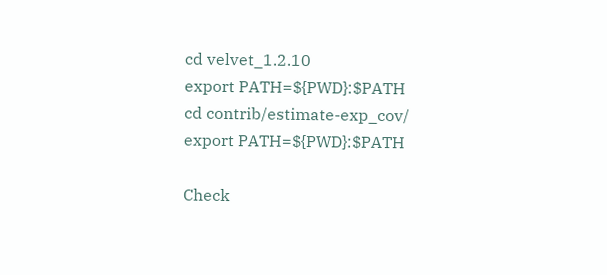cd velvet_1.2.10
export PATH=${PWD}:$PATH
cd contrib/estimate-exp_cov/
export PATH=${PWD}:$PATH

Check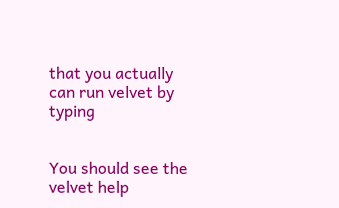that you actually can run velvet by typing


You should see the velvet help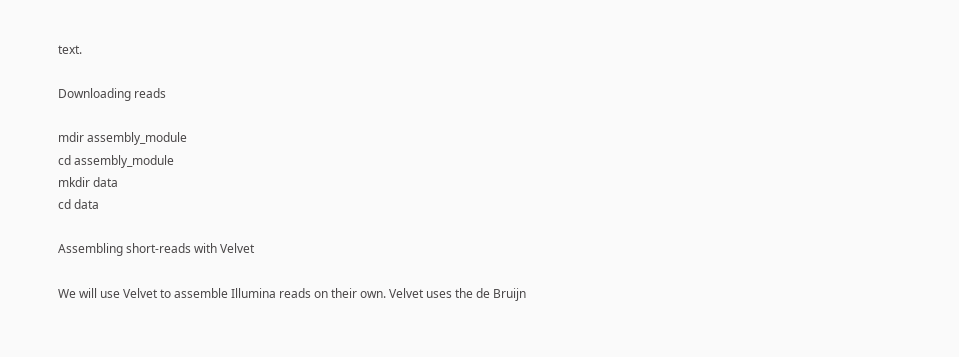text.

Downloading reads

mdir assembly_module
cd assembly_module
mkdir data
cd data

Assembling short-reads with Velvet

We will use Velvet to assemble Illumina reads on their own. Velvet uses the de Bruijn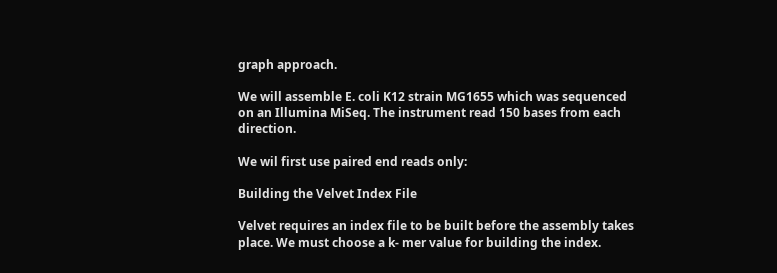graph approach.

We will assemble E. coli K12 strain MG1655 which was sequenced on an Illumina MiSeq. The instrument read 150 bases from each direction.

We wil first use paired end reads only:

Building the Velvet Index File

Velvet requires an index file to be built before the assembly takes place. We must choose a k- mer value for building the index.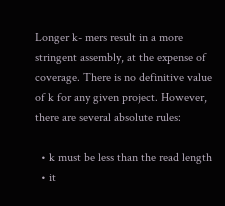Longer k- mers result in a more stringent assembly, at the expense of coverage. There is no definitive value of k for any given project. However, there are several absolute rules:

  • k must be less than the read length
  • it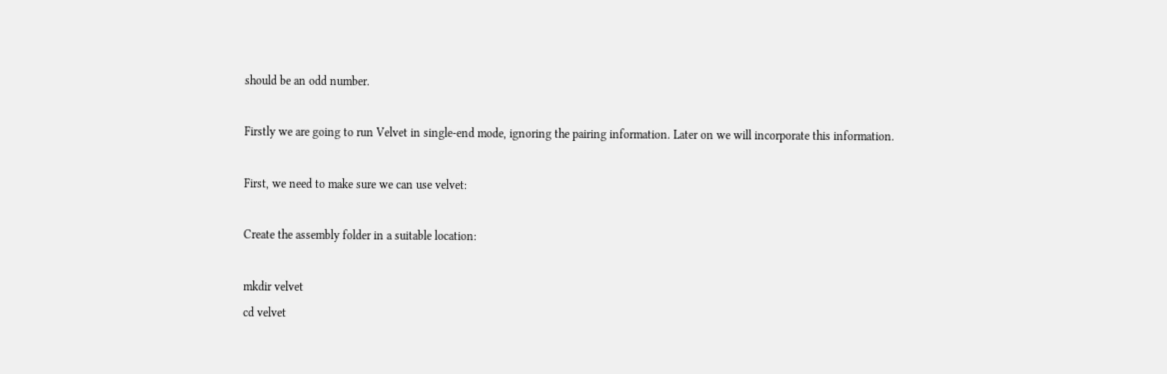should be an odd number.

Firstly we are going to run Velvet in single-end mode, ignoring the pairing information. Later on we will incorporate this information.

First, we need to make sure we can use velvet:

Create the assembly folder in a suitable location:

mkdir velvet
cd velvet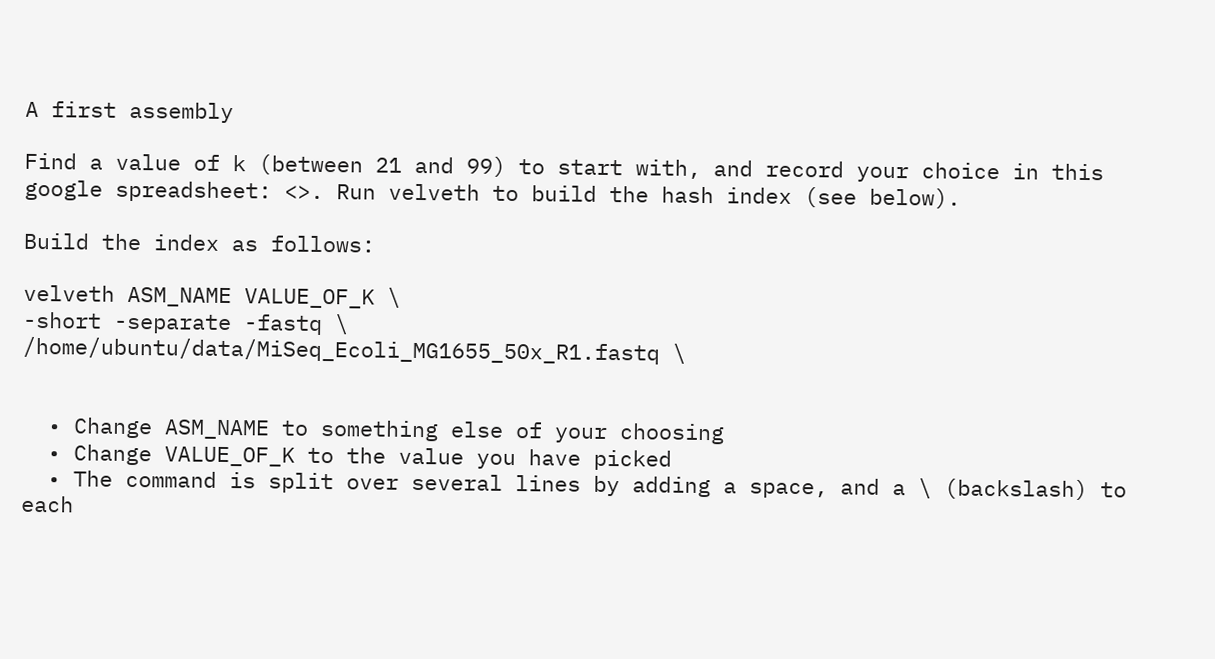A first assembly

Find a value of k (between 21 and 99) to start with, and record your choice in this google spreadsheet: <>. Run velveth to build the hash index (see below).

Build the index as follows:

velveth ASM_NAME VALUE_OF_K \
-short -separate -fastq \
/home/ubuntu/data/MiSeq_Ecoli_MG1655_50x_R1.fastq \


  • Change ASM_NAME to something else of your choosing
  • Change VALUE_OF_K to the value you have picked
  • The command is split over several lines by adding a space, and a \ (backslash) to each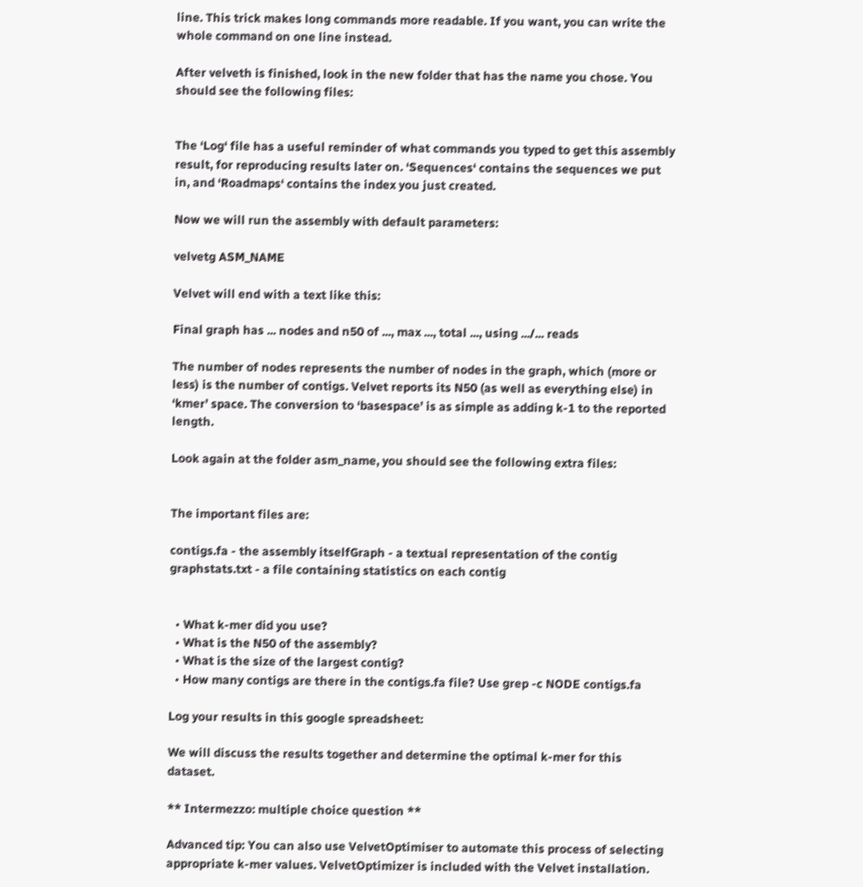line. This trick makes long commands more readable. If you want, you can write the whole command on one line instead.

After velveth is finished, look in the new folder that has the name you chose. You should see the following files:


The ‘Log‘ file has a useful reminder of what commands you typed to get this assembly result, for reproducing results later on. ‘Sequences‘ contains the sequences we put in, and ‘Roadmaps‘ contains the index you just created.

Now we will run the assembly with default parameters:

velvetg ASM_NAME

Velvet will end with a text like this:

Final graph has ... nodes and n50 of ..., max ..., total ..., using .../... reads

The number of nodes represents the number of nodes in the graph, which (more or less) is the number of contigs. Velvet reports its N50 (as well as everything else) in ‘kmer’ space. The conversion to ‘basespace’ is as simple as adding k-1 to the reported length.

Look again at the folder asm_name, you should see the following extra files:


The important files are:

contigs.fa - the assembly itselfGraph - a textual representation of the contig graphstats.txt - a file containing statistics on each contig


  • What k-mer did you use?
  • What is the N50 of the assembly?
  • What is the size of the largest contig?
  • How many contigs are there in the contigs.fa file? Use grep -c NODE contigs.fa

Log your results in this google spreadsheet:

We will discuss the results together and determine the optimal k-mer for this dataset.

** Intermezzo: multiple choice question **

Advanced tip: You can also use VelvetOptimiser to automate this process of selecting appropriate k-mer values. VelvetOptimizer is included with the Velvet installation.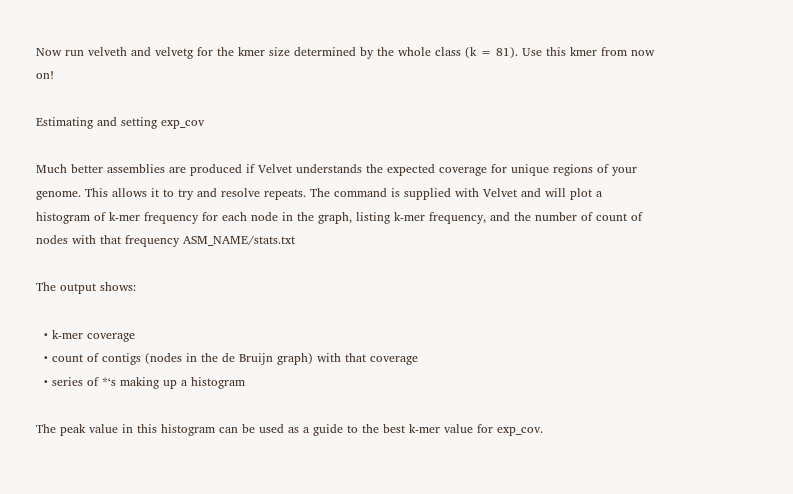Now run velveth and velvetg for the kmer size determined by the whole class (k = 81). Use this kmer from now on!

Estimating and setting exp_cov

Much better assemblies are produced if Velvet understands the expected coverage for unique regions of your genome. This allows it to try and resolve repeats. The command is supplied with Velvet and will plot a histogram of k-mer frequency for each node in the graph, listing k-mer frequency, and the number of count of nodes with that frequency ASM_NAME/stats.txt

The output shows:

  • k-mer coverage
  • count of contigs (nodes in the de Bruijn graph) with that coverage
  • series of *‘s making up a histogram

The peak value in this histogram can be used as a guide to the best k-mer value for exp_cov.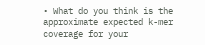• What do you think is the approximate expected k-mer coverage for your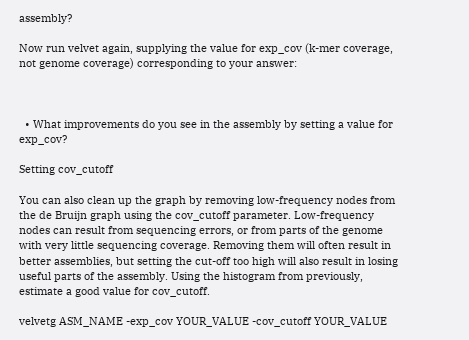assembly?

Now run velvet again, supplying the value for exp_cov (k-mer coverage, not genome coverage) corresponding to your answer:



  • What improvements do you see in the assembly by setting a value for exp_cov?

Setting cov_cutoff

You can also clean up the graph by removing low-frequency nodes from the de Bruijn graph using the cov_cutoff parameter. Low-frequency nodes can result from sequencing errors, or from parts of the genome with very little sequencing coverage. Removing them will often result in better assemblies, but setting the cut-off too high will also result in losing useful parts of the assembly. Using the histogram from previously, estimate a good value for cov_cutoff.

velvetg ASM_NAME -exp_cov YOUR_VALUE -cov_cutoff YOUR_VALUE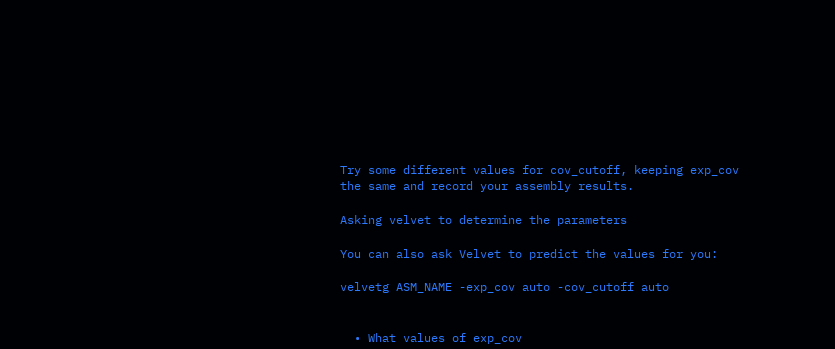Try some different values for cov_cutoff, keeping exp_cov the same and record your assembly results.

Asking velvet to determine the parameters

You can also ask Velvet to predict the values for you:

velvetg ASM_NAME -exp_cov auto -cov_cutoff auto


  • What values of exp_cov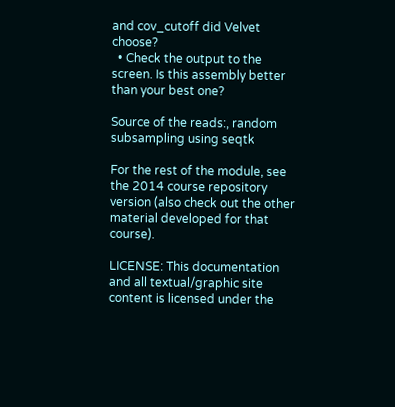and cov_cutoff did Velvet choose?
  • Check the output to the screen. Is this assembly better than your best one?

Source of the reads:, random subsampling using seqtk

For the rest of the module, see the 2014 course repository version (also check out the other material developed for that course).

LICENSE: This documentation and all textual/graphic site content is licensed under the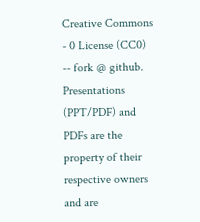Creative Commons - 0 License (CC0) -- fork @ github. Presentations (PPT/PDF) and PDFs are the property of their respective owners and are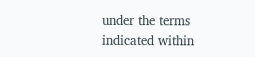under the terms indicated within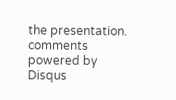the presentation.
comments powered by Disqus